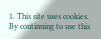1. This site uses cookies. By continuing to use this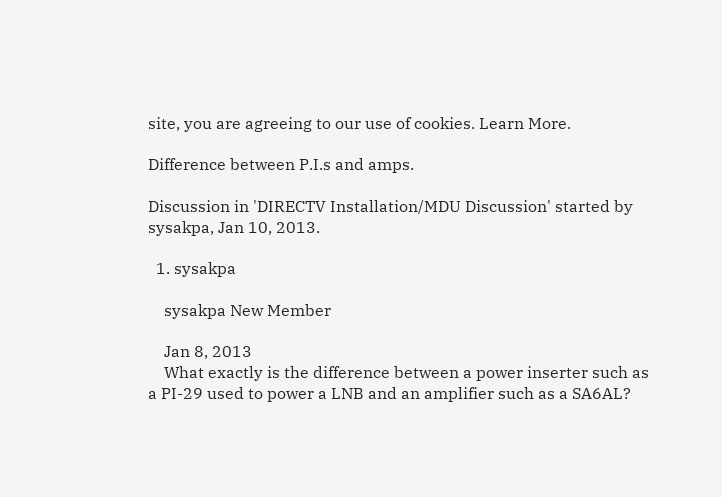site, you are agreeing to our use of cookies. Learn More.

Difference between P.I.s and amps.

Discussion in 'DIRECTV Installation/MDU Discussion' started by sysakpa, Jan 10, 2013.

  1. sysakpa

    sysakpa New Member

    Jan 8, 2013
    What exactly is the difference between a power inserter such as a PI-29 used to power a LNB and an amplifier such as a SA6AL?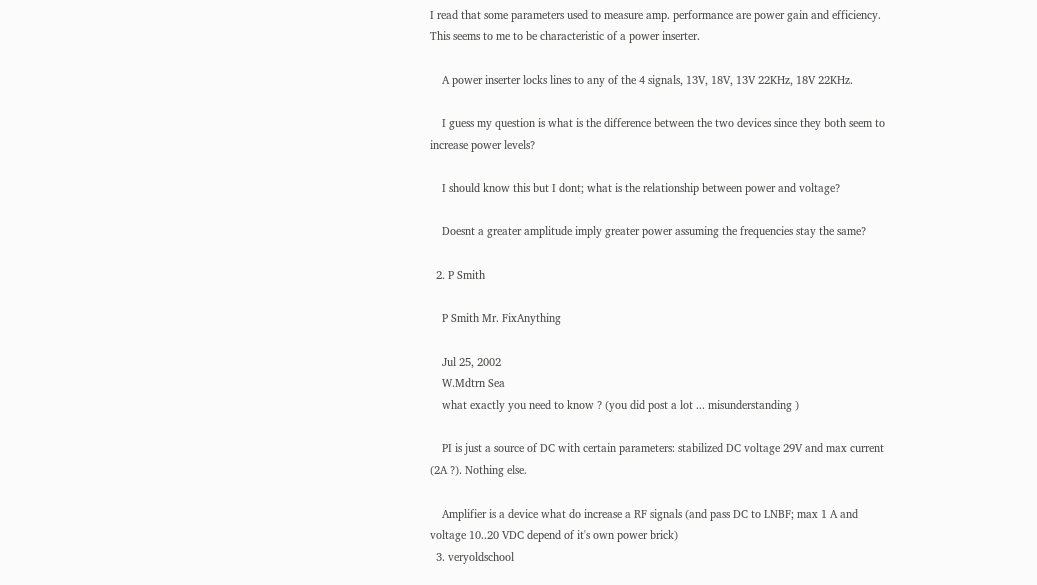I read that some parameters used to measure amp. performance are power gain and efficiency. This seems to me to be characteristic of a power inserter.

    A power inserter locks lines to any of the 4 signals, 13V, 18V, 13V 22KHz, 18V 22KHz.

    I guess my question is what is the difference between the two devices since they both seem to increase power levels?

    I should know this but I dont; what is the relationship between power and voltage?

    Doesnt a greater amplitude imply greater power assuming the frequencies stay the same?

  2. P Smith

    P Smith Mr. FixAnything

    Jul 25, 2002
    W.Mdtrn Sea
    what exactly you need to know ? (you did post a lot ... misunderstanding )

    PI is just a source of DC with certain parameters: stabilized DC voltage 29V and max current (2A ?). Nothing else.

    Amplifier is a device what do increase a RF signals (and pass DC to LNBF; max 1 A and voltage 10..20 VDC depend of it's own power brick)
  3. veryoldschool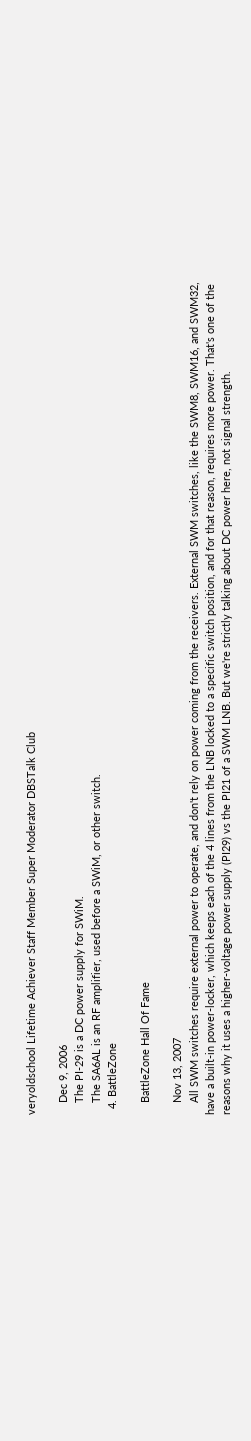veryoldschool Lifetime Achiever Staff Member Super Moderator DBSTalk Club

    Dec 9, 2006
    The PI-29 is a DC power supply for SWiM.
    The SA6AL is an RF amplifier, used before a SWiM, or other switch.
  4. BattleZone

    BattleZone Hall Of Fame

    Nov 13, 2007
    All SWM switches require external power to operate, and don't rely on power coming from the receivers. External SWM switches, like the SWM8, SWM16, and SWM32, have a built-in power-locker, which keeps each of the 4 lines from the LNB locked to a specific switch position, and for that reason, requires more power. That's one of the reasons why it uses a higher-voltage power supply (PI29) vs the PI21 of a SWM LNB. But we're strictly talking about DC power here, not signal strength.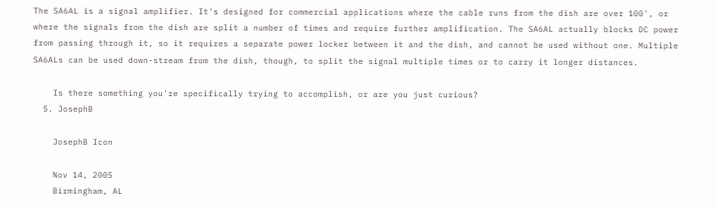The SA6AL is a signal amplifier. It's designed for commercial applications where the cable runs from the dish are over 100', or where the signals from the dish are split a number of times and require further amplification. The SA6AL actually blocks DC power from passing through it, so it requires a separate power locker between it and the dish, and cannot be used without one. Multiple SA6ALs can be used down-stream from the dish, though, to split the signal multiple times or to carry it longer distances.

    Is there something you're specifically trying to accomplish, or are you just curious?
  5. JosephB

    JosephB Icon

    Nov 14, 2005
    Birmingham, AL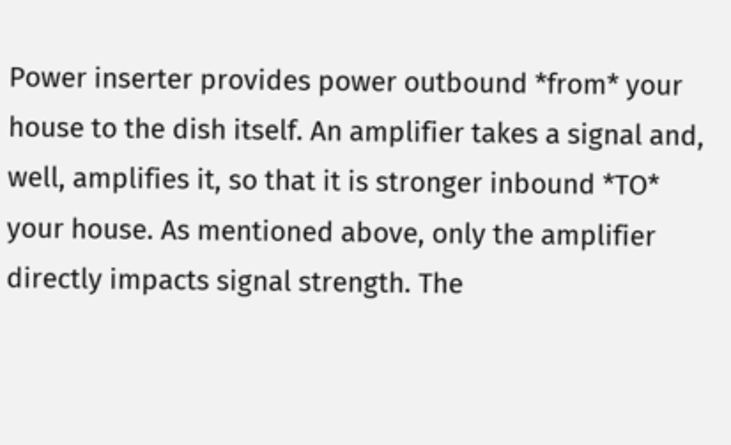Power inserter provides power outbound *from* your house to the dish itself. An amplifier takes a signal and, well, amplifies it, so that it is stronger inbound *TO* your house. As mentioned above, only the amplifier directly impacts signal strength. The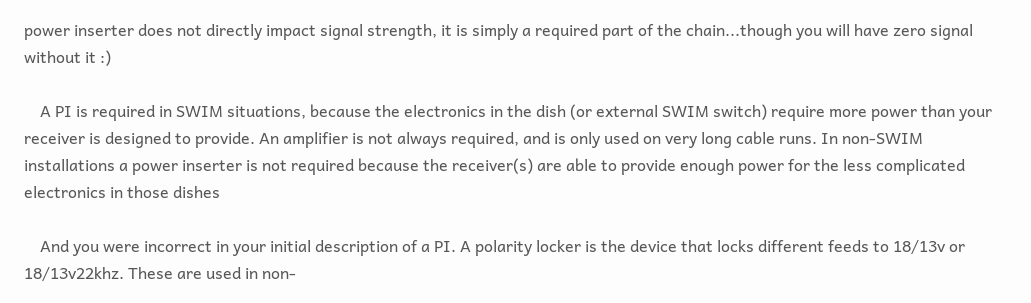power inserter does not directly impact signal strength, it is simply a required part of the chain...though you will have zero signal without it :)

    A PI is required in SWIM situations, because the electronics in the dish (or external SWIM switch) require more power than your receiver is designed to provide. An amplifier is not always required, and is only used on very long cable runs. In non-SWIM installations a power inserter is not required because the receiver(s) are able to provide enough power for the less complicated electronics in those dishes

    And you were incorrect in your initial description of a PI. A polarity locker is the device that locks different feeds to 18/13v or 18/13v22khz. These are used in non-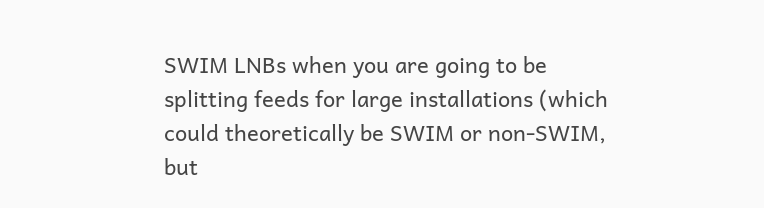SWIM LNBs when you are going to be splitting feeds for large installations (which could theoretically be SWIM or non-SWIM, but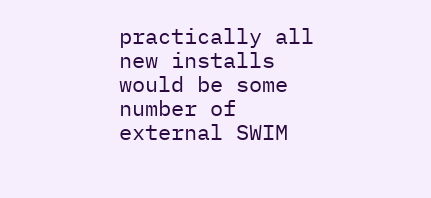practically all new installs would be some number of external SWIM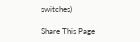switches)

Share This Page